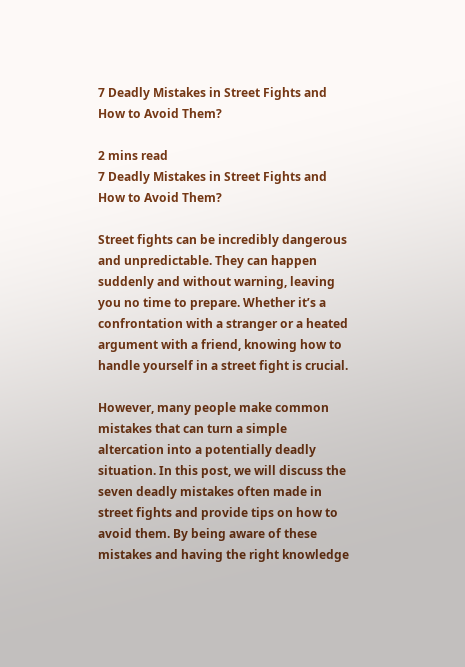7 Deadly Mistakes in Street Fights and How to Avoid Them?

2 mins read
7 Deadly Mistakes in Street Fights and How to Avoid Them?

Street fights can be incredibly dangerous and unpredictable. They can happen suddenly and without warning, leaving you no time to prepare. Whether it’s a confrontation with a stranger or a heated argument with a friend, knowing how to handle yourself in a street fight is crucial.

However, many people make common mistakes that can turn a simple altercation into a potentially deadly situation. In this post, we will discuss the seven deadly mistakes often made in street fights and provide tips on how to avoid them. By being aware of these mistakes and having the right knowledge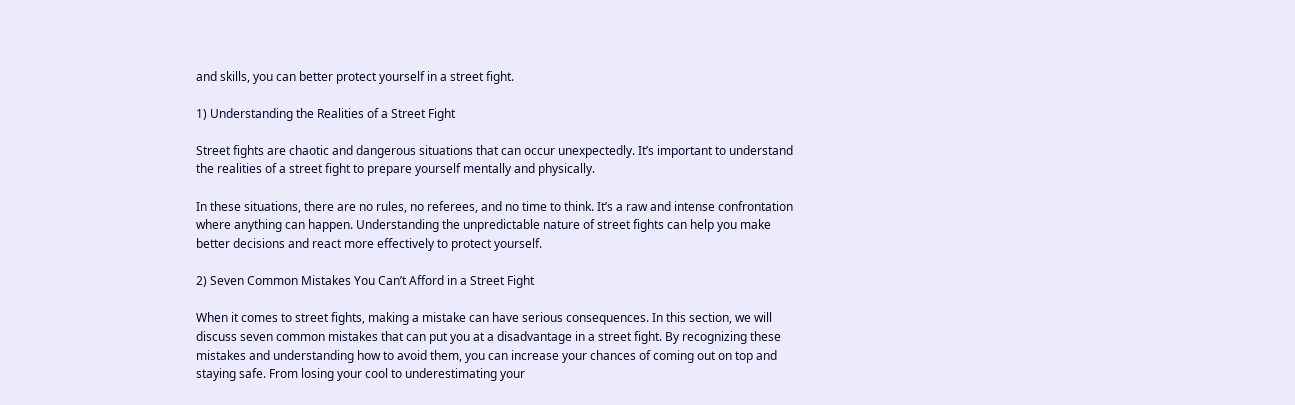and skills, you can better protect yourself in a street fight.

1) Understanding the Realities of a Street Fight

Street fights are chaotic and dangerous situations that can occur unexpectedly. It’s important to understand the realities of a street fight to prepare yourself mentally and physically.

In these situations, there are no rules, no referees, and no time to think. It’s a raw and intense confrontation where anything can happen. Understanding the unpredictable nature of street fights can help you make better decisions and react more effectively to protect yourself.

2) Seven Common Mistakes You Can’t Afford in a Street Fight

When it comes to street fights, making a mistake can have serious consequences. In this section, we will discuss seven common mistakes that can put you at a disadvantage in a street fight. By recognizing these mistakes and understanding how to avoid them, you can increase your chances of coming out on top and staying safe. From losing your cool to underestimating your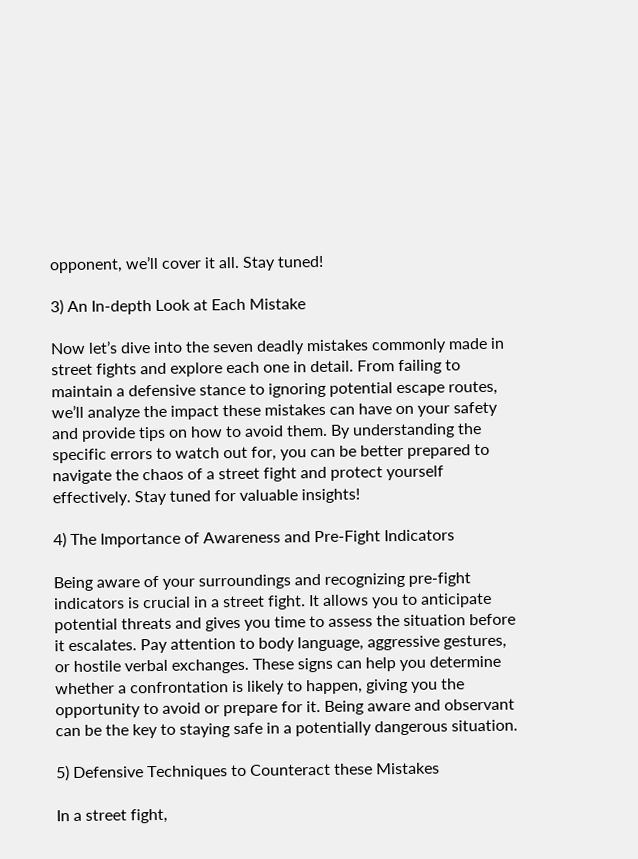opponent, we’ll cover it all. Stay tuned!

3) An In-depth Look at Each Mistake

Now let’s dive into the seven deadly mistakes commonly made in street fights and explore each one in detail. From failing to maintain a defensive stance to ignoring potential escape routes, we’ll analyze the impact these mistakes can have on your safety and provide tips on how to avoid them. By understanding the specific errors to watch out for, you can be better prepared to navigate the chaos of a street fight and protect yourself effectively. Stay tuned for valuable insights!

4) The Importance of Awareness and Pre-Fight Indicators

Being aware of your surroundings and recognizing pre-fight indicators is crucial in a street fight. It allows you to anticipate potential threats and gives you time to assess the situation before it escalates. Pay attention to body language, aggressive gestures, or hostile verbal exchanges. These signs can help you determine whether a confrontation is likely to happen, giving you the opportunity to avoid or prepare for it. Being aware and observant can be the key to staying safe in a potentially dangerous situation.

5) Defensive Techniques to Counteract these Mistakes

In a street fight,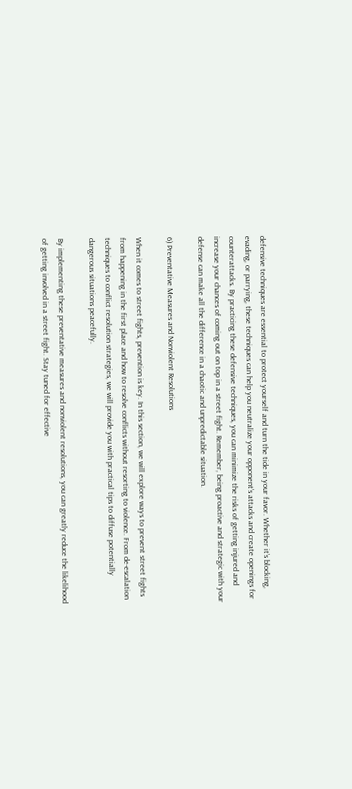defensive techniques are essential to protect yourself and turn the tide in your favor. Whether it’s blocking, evading, or parrying, these techniques can help you neutralize your opponent’s attacks and create openings for counterattacks. By practicing these defensive techniques, you can minimize the risks of getting injured and increase your chances of coming out on top in a street fight. Remember, being proactive and strategic with your defense can make all the difference in a chaotic and unpredictable situation.

6) Preventative Measures and Nonviolent Resolutions

When it comes to street fights, prevention is key. In this section, we will explore ways to prevent street fights from happening in the first place and how to resolve conflicts without resorting to violence. From de-escalation techniques to conflict resolution strategies, we will provide you with practical tips to diffuse potentially dangerous situations peacefully.

By implementing these preventative measures and nonviolent resolutions, you can greatly reduce the likelihood of getting involved in a street fight. Stay tuned for effective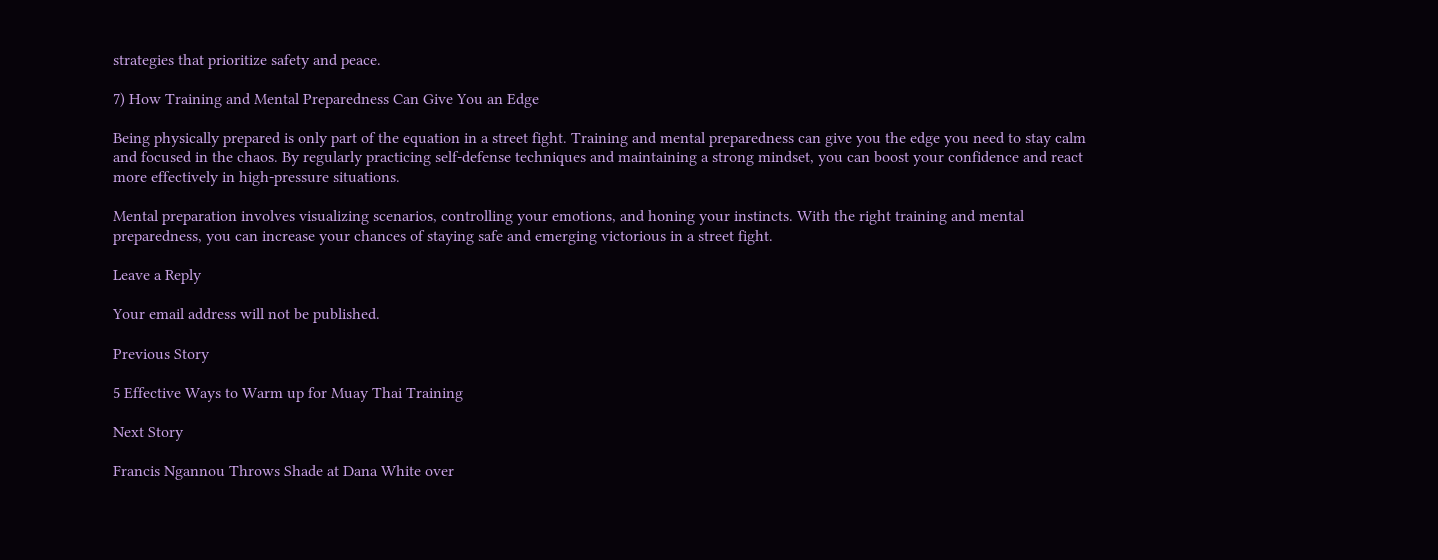strategies that prioritize safety and peace.

7) How Training and Mental Preparedness Can Give You an Edge

Being physically prepared is only part of the equation in a street fight. Training and mental preparedness can give you the edge you need to stay calm and focused in the chaos. By regularly practicing self-defense techniques and maintaining a strong mindset, you can boost your confidence and react more effectively in high-pressure situations.

Mental preparation involves visualizing scenarios, controlling your emotions, and honing your instincts. With the right training and mental preparedness, you can increase your chances of staying safe and emerging victorious in a street fight.

Leave a Reply

Your email address will not be published.

Previous Story

5 Effective Ways to Warm up for Muay Thai Training

Next Story

Francis Ngannou Throws Shade at Dana White over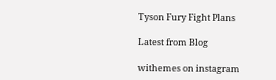Tyson Fury Fight Plans

Latest from Blog

withemes on instagram